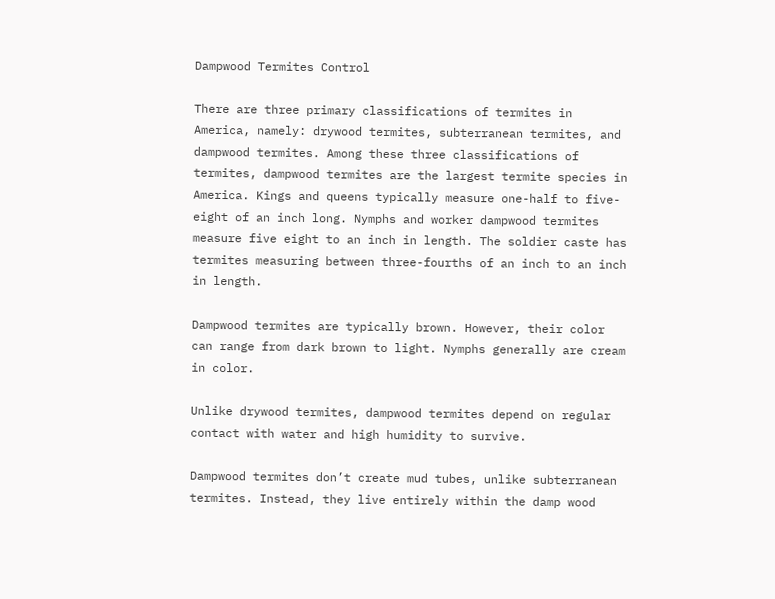Dampwood Termites Control

There are three primary classifications of termites in America, namely: drywood termites, subterranean termites, and dampwood termites. Among these three classifications of termites, dampwood termites are the largest termite species in America. Kings and queens typically measure one-half to five-eight of an inch long. Nymphs and worker dampwood termites measure five eight to an inch in length. The soldier caste has termites measuring between three-fourths of an inch to an inch in length.

Dampwood termites are typically brown. However, their color can range from dark brown to light. Nymphs generally are cream in color.

Unlike drywood termites, dampwood termites depend on regular contact with water and high humidity to survive.

Dampwood termites don’t create mud tubes, unlike subterranean termites. Instead, they live entirely within the damp wood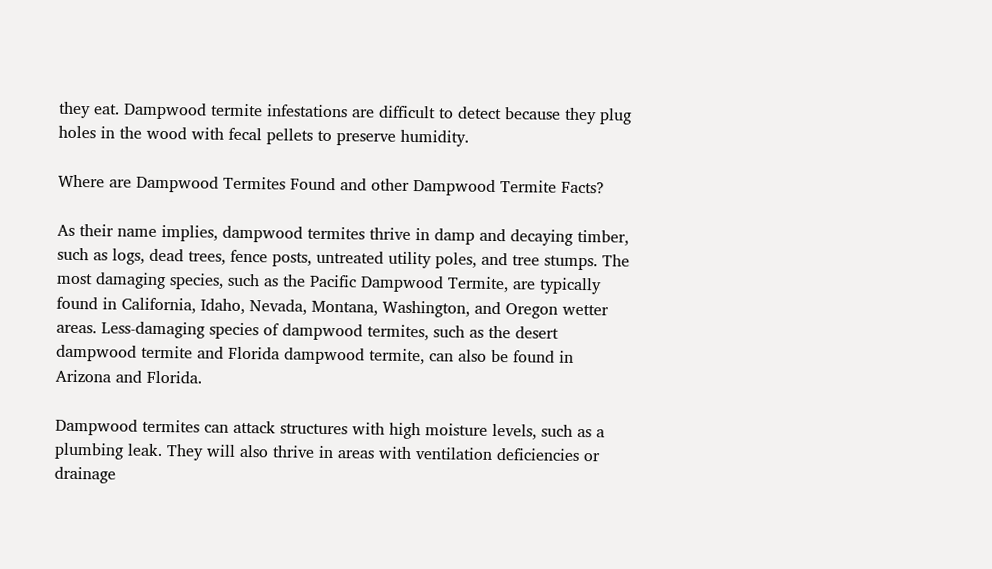they eat. Dampwood termite infestations are difficult to detect because they plug holes in the wood with fecal pellets to preserve humidity.

Where are Dampwood Termites Found and other Dampwood Termite Facts?

As their name implies, dampwood termites thrive in damp and decaying timber, such as logs, dead trees, fence posts, untreated utility poles, and tree stumps. The most damaging species, such as the Pacific Dampwood Termite, are typically found in California, Idaho, Nevada, Montana, Washington, and Oregon wetter areas. Less-damaging species of dampwood termites, such as the desert dampwood termite and Florida dampwood termite, can also be found in Arizona and Florida.

Dampwood termites can attack structures with high moisture levels, such as a plumbing leak. They will also thrive in areas with ventilation deficiencies or drainage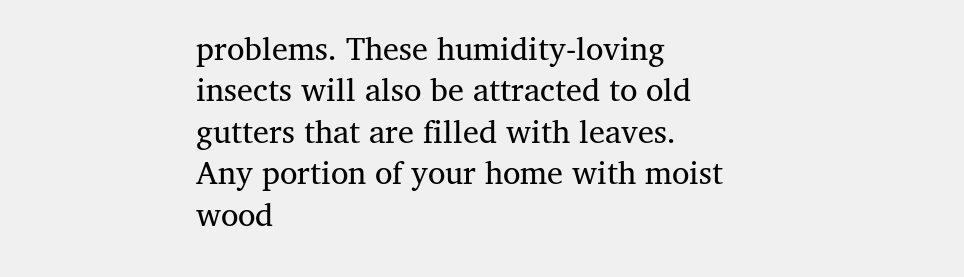problems. These humidity-loving insects will also be attracted to old gutters that are filled with leaves. Any portion of your home with moist wood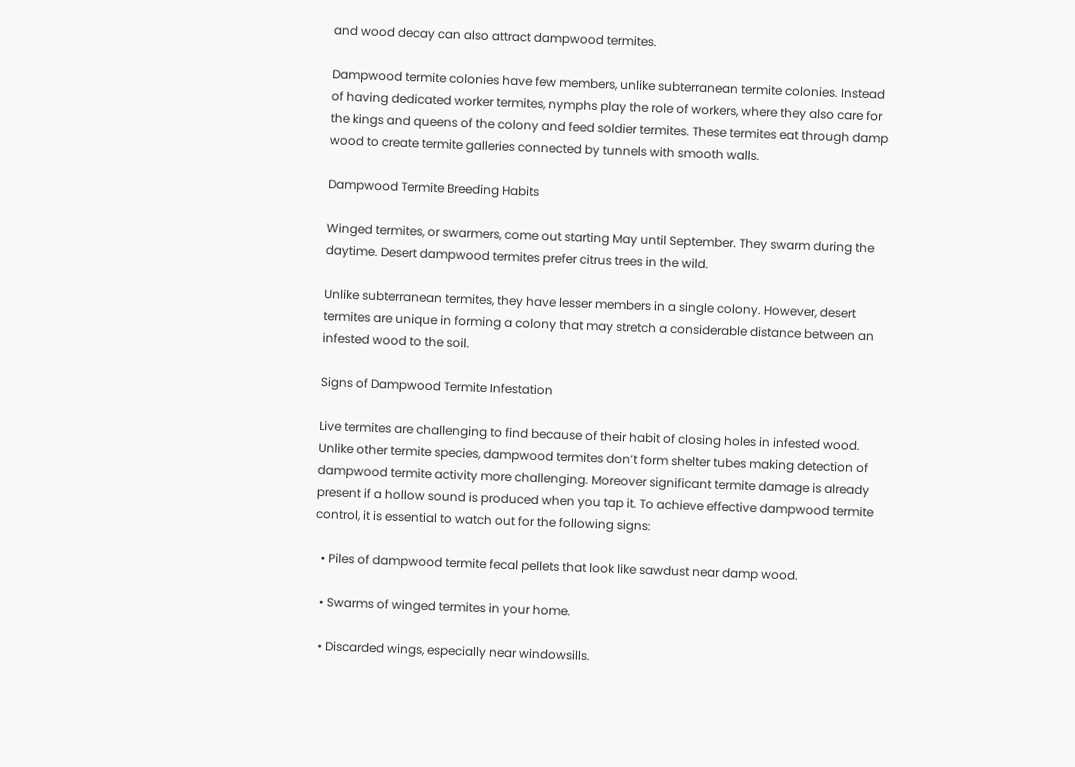and wood decay can also attract dampwood termites.

Dampwood termite colonies have few members, unlike subterranean termite colonies. Instead of having dedicated worker termites, nymphs play the role of workers, where they also care for the kings and queens of the colony and feed soldier termites. These termites eat through damp wood to create termite galleries connected by tunnels with smooth walls.

Dampwood Termite Breeding Habits

Winged termites, or swarmers, come out starting May until September. They swarm during the daytime. Desert dampwood termites prefer citrus trees in the wild.

Unlike subterranean termites, they have lesser members in a single colony. However, desert termites are unique in forming a colony that may stretch a considerable distance between an infested wood to the soil.

Signs of Dampwood Termite Infestation

Live termites are challenging to find because of their habit of closing holes in infested wood. Unlike other termite species, dampwood termites don’t form shelter tubes making detection of dampwood termite activity more challenging. Moreover significant termite damage is already present if a hollow sound is produced when you tap it. To achieve effective dampwood termite control, it is essential to watch out for the following signs:

  • Piles of dampwood termite fecal pellets that look like sawdust near damp wood.

  • Swarms of winged termites in your home.

  • Discarded wings, especially near windowsills.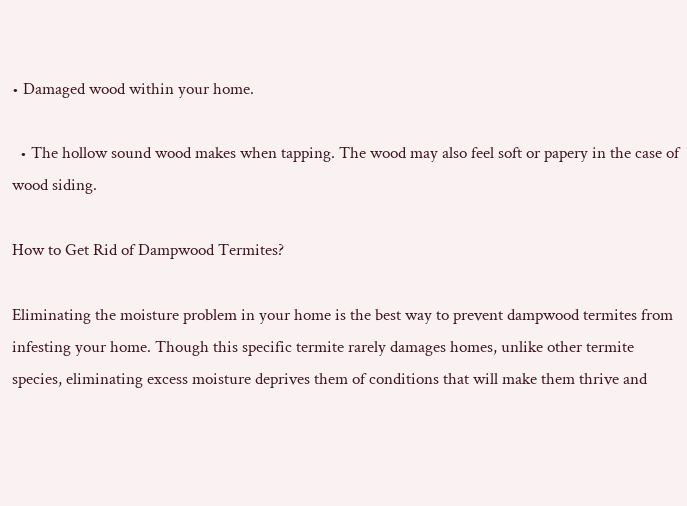• Damaged wood within your home.

  • The hollow sound wood makes when tapping. The wood may also feel soft or papery in the case of wood siding.

How to Get Rid of Dampwood Termites?

Eliminating the moisture problem in your home is the best way to prevent dampwood termites from infesting your home. Though this specific termite rarely damages homes, unlike other termite species, eliminating excess moisture deprives them of conditions that will make them thrive and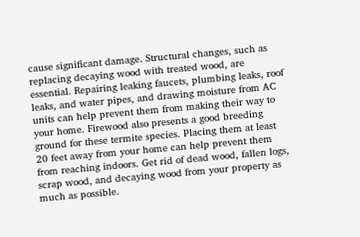cause significant damage. Structural changes, such as replacing decaying wood with treated wood, are essential. Repairing leaking faucets, plumbing leaks, roof leaks, and water pipes, and drawing moisture from AC units can help prevent them from making their way to your home. Firewood also presents a good breeding ground for these termite species. Placing them at least 20 feet away from your home can help prevent them from reaching indoors. Get rid of dead wood, fallen logs, scrap wood, and decaying wood from your property as much as possible.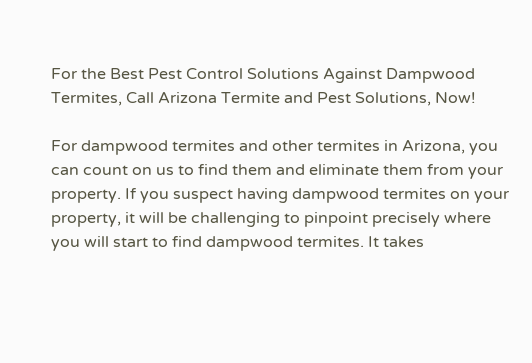For the Best Pest Control Solutions Against Dampwood Termites, Call Arizona Termite and Pest Solutions, Now!

For dampwood termites and other termites in Arizona, you can count on us to find them and eliminate them from your property. If you suspect having dampwood termites on your property, it will be challenging to pinpoint precisely where you will start to find dampwood termites. It takes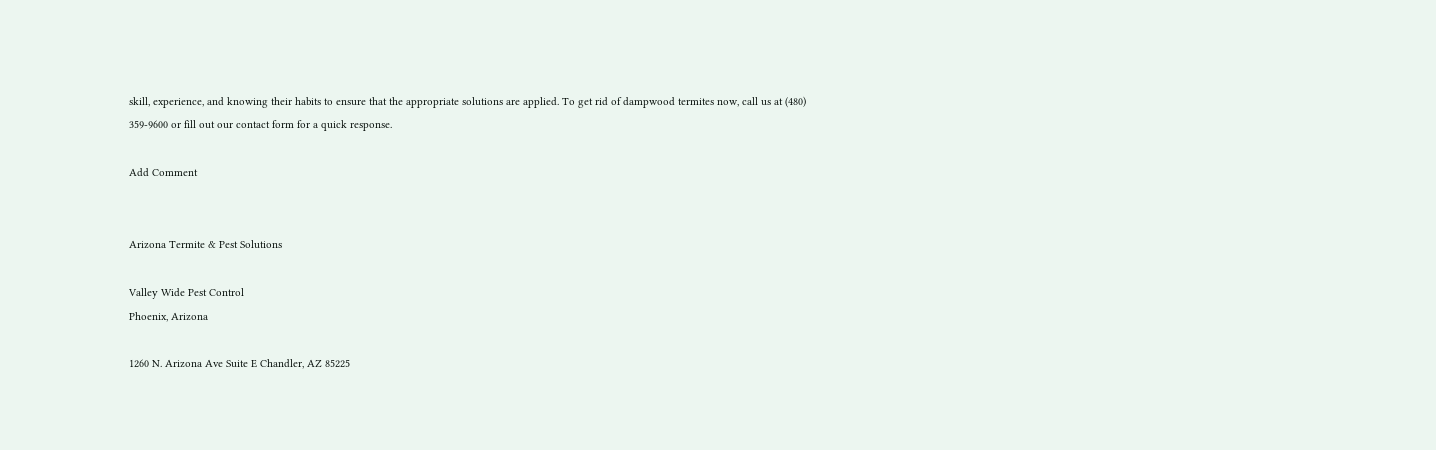skill, experience, and knowing their habits to ensure that the appropriate solutions are applied. To get rid of dampwood termites now, call us at (480) 359-9600 or fill out our contact form for a quick response.

Add Comment


Arizona Termite & Pest Solutions

Valley Wide Pest Control
Phoenix, Arizona

1260 N. Arizona Ave Suite E Chandler, AZ 85225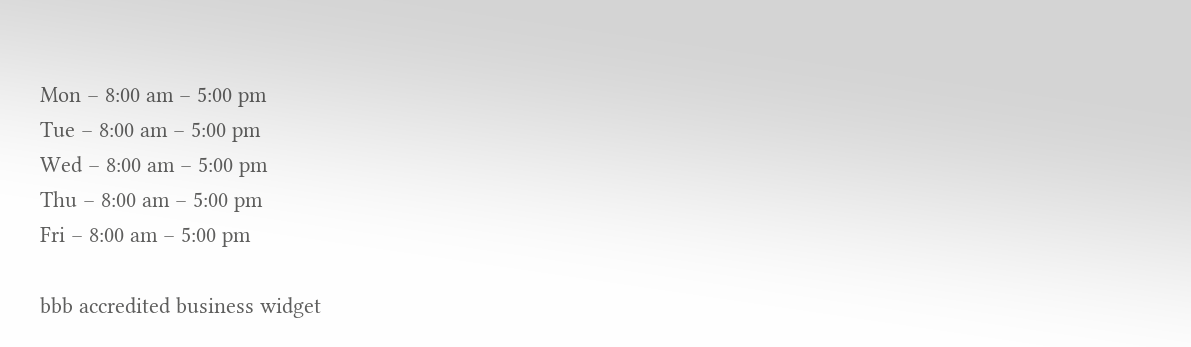Mon – 8:00 am – 5:00 pm
Tue – 8:00 am – 5:00 pm
Wed – 8:00 am – 5:00 pm
Thu – 8:00 am – 5:00 pm
Fri – 8:00 am – 5:00 pm

bbb accredited business widget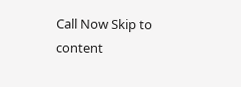Call Now Skip to content